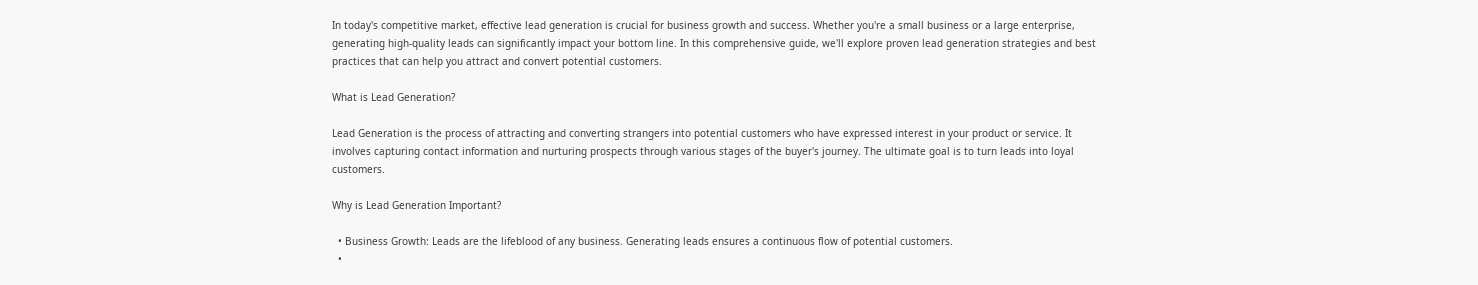In today's competitive market, effective lead generation is crucial for business growth and success. Whether you're a small business or a large enterprise, generating high-quality leads can significantly impact your bottom line. In this comprehensive guide, we'll explore proven lead generation strategies and best practices that can help you attract and convert potential customers.

What is Lead Generation?

Lead Generation is the process of attracting and converting strangers into potential customers who have expressed interest in your product or service. It involves capturing contact information and nurturing prospects through various stages of the buyer's journey. The ultimate goal is to turn leads into loyal customers.

Why is Lead Generation Important?

  • Business Growth: Leads are the lifeblood of any business. Generating leads ensures a continuous flow of potential customers.
  •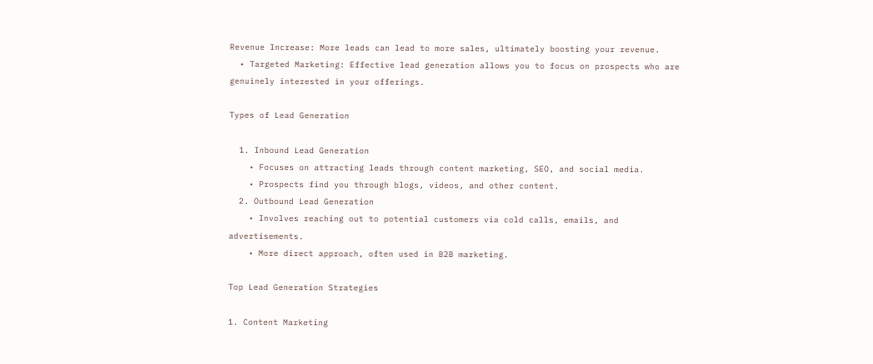Revenue Increase: More leads can lead to more sales, ultimately boosting your revenue.
  • Targeted Marketing: Effective lead generation allows you to focus on prospects who are genuinely interested in your offerings.

Types of Lead Generation

  1. Inbound Lead Generation
    • Focuses on attracting leads through content marketing, SEO, and social media.
    • Prospects find you through blogs, videos, and other content.
  2. Outbound Lead Generation
    • Involves reaching out to potential customers via cold calls, emails, and advertisements.
    • More direct approach, often used in B2B marketing.

Top Lead Generation Strategies

1. Content Marketing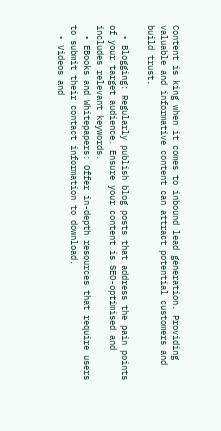Content is king when it comes to inbound lead generation. Providing valuable and informative content can attract potential customers and build trust.

  • Blogging: Regularly publish blog posts that address the pain points of your target audience. Ensure your content is SEO-optimised and includes relevant keywords.
  • EBooks and Whitepapers: Offer in-depth resources that require users to submit their contact information to download.
  • Videos and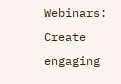Webinars: Create engaging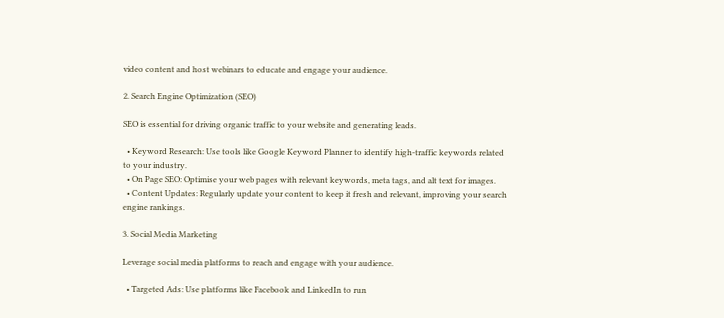video content and host webinars to educate and engage your audience.

2. Search Engine Optimization (SEO)

SEO is essential for driving organic traffic to your website and generating leads.

  • Keyword Research: Use tools like Google Keyword Planner to identify high-traffic keywords related to your industry.
  • On Page SEO: Optimise your web pages with relevant keywords, meta tags, and alt text for images.
  • Content Updates: Regularly update your content to keep it fresh and relevant, improving your search engine rankings.

3. Social Media Marketing

Leverage social media platforms to reach and engage with your audience.

  • Targeted Ads: Use platforms like Facebook and LinkedIn to run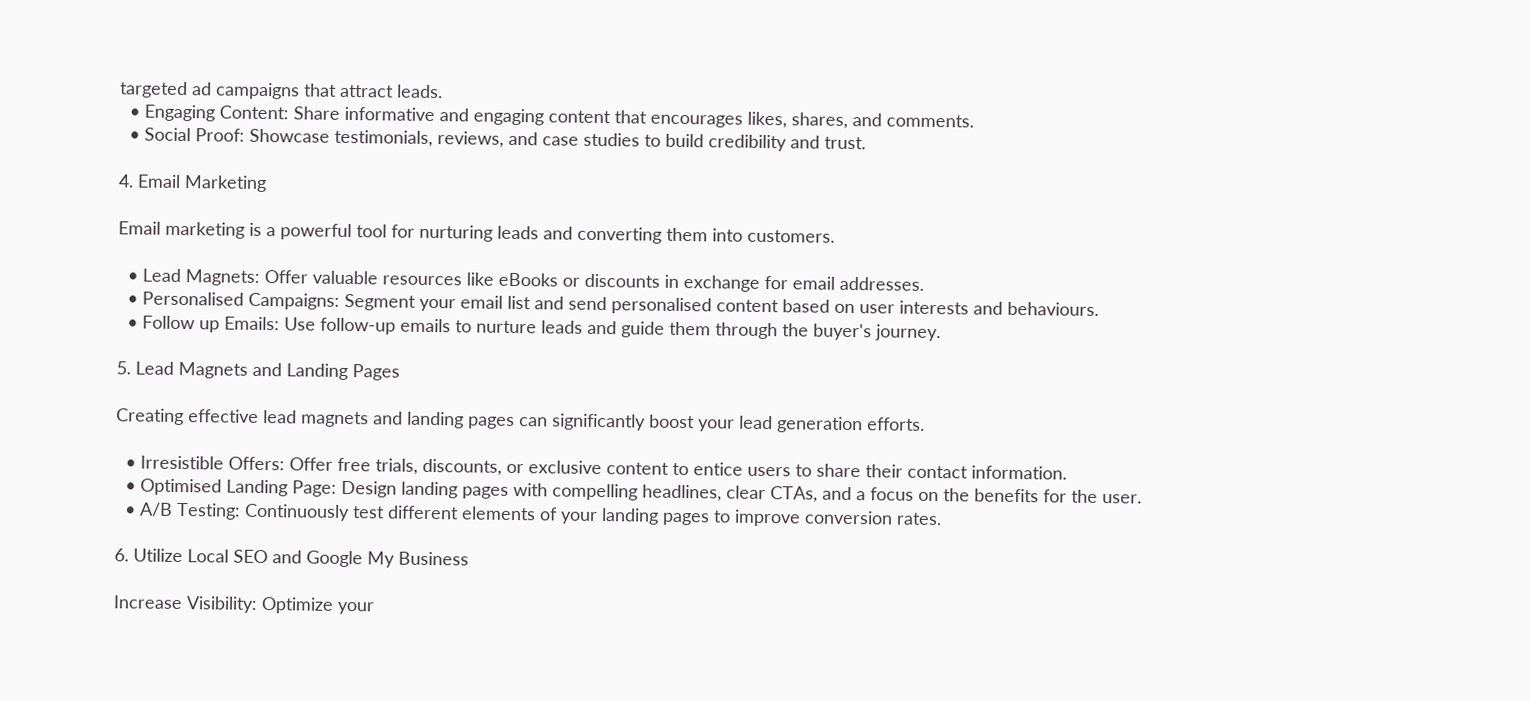targeted ad campaigns that attract leads.
  • Engaging Content: Share informative and engaging content that encourages likes, shares, and comments.
  • Social Proof: Showcase testimonials, reviews, and case studies to build credibility and trust.

4. Email Marketing

Email marketing is a powerful tool for nurturing leads and converting them into customers.

  • Lead Magnets: Offer valuable resources like eBooks or discounts in exchange for email addresses.
  • Personalised Campaigns: Segment your email list and send personalised content based on user interests and behaviours.
  • Follow up Emails: Use follow-up emails to nurture leads and guide them through the buyer's journey.

5. Lead Magnets and Landing Pages

Creating effective lead magnets and landing pages can significantly boost your lead generation efforts.

  • Irresistible Offers: Offer free trials, discounts, or exclusive content to entice users to share their contact information.
  • Optimised Landing Page: Design landing pages with compelling headlines, clear CTAs, and a focus on the benefits for the user.
  • A/B Testing: Continuously test different elements of your landing pages to improve conversion rates.

6. Utilize Local SEO and Google My Business

Increase Visibility: Optimize your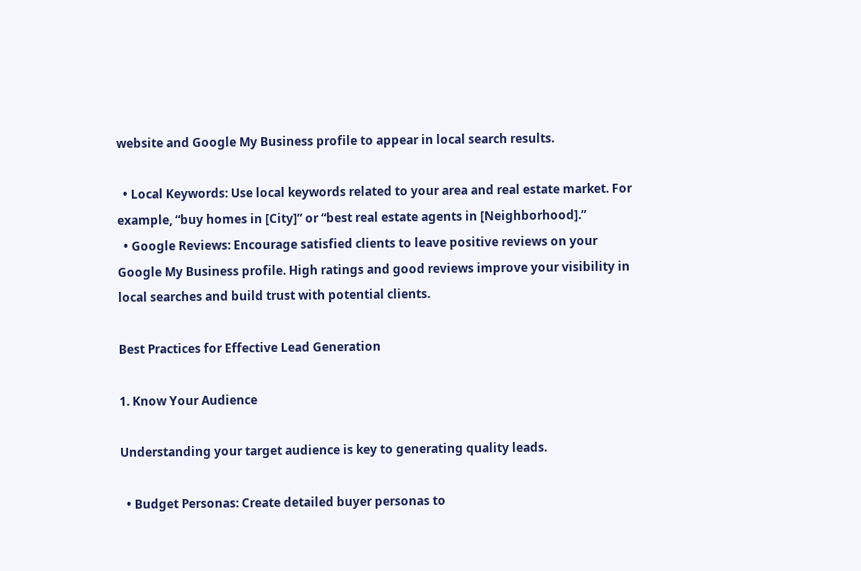website and Google My Business profile to appear in local search results.

  • Local Keywords: Use local keywords related to your area and real estate market. For example, “buy homes in [City]” or “best real estate agents in [Neighborhood].”
  • Google Reviews: Encourage satisfied clients to leave positive reviews on your Google My Business profile. High ratings and good reviews improve your visibility in local searches and build trust with potential clients.

Best Practices for Effective Lead Generation

1. Know Your Audience

Understanding your target audience is key to generating quality leads.

  • Budget Personas: Create detailed buyer personas to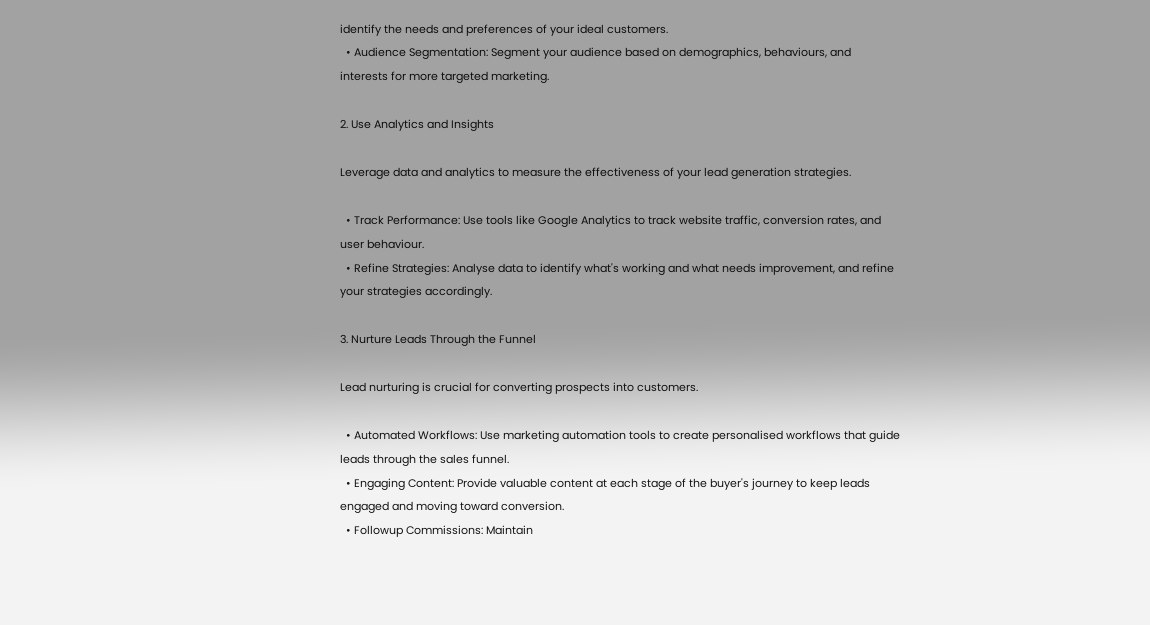identify the needs and preferences of your ideal customers.
  • Audience Segmentation: Segment your audience based on demographics, behaviours, and interests for more targeted marketing.

2. Use Analytics and Insights

Leverage data and analytics to measure the effectiveness of your lead generation strategies.

  • Track Performance: Use tools like Google Analytics to track website traffic, conversion rates, and user behaviour.
  • Refine Strategies: Analyse data to identify what's working and what needs improvement, and refine your strategies accordingly.

3. Nurture Leads Through the Funnel

Lead nurturing is crucial for converting prospects into customers.

  • Automated Workflows: Use marketing automation tools to create personalised workflows that guide leads through the sales funnel.
  • Engaging Content: Provide valuable content at each stage of the buyer's journey to keep leads engaged and moving toward conversion.
  • Followup Commissions: Maintain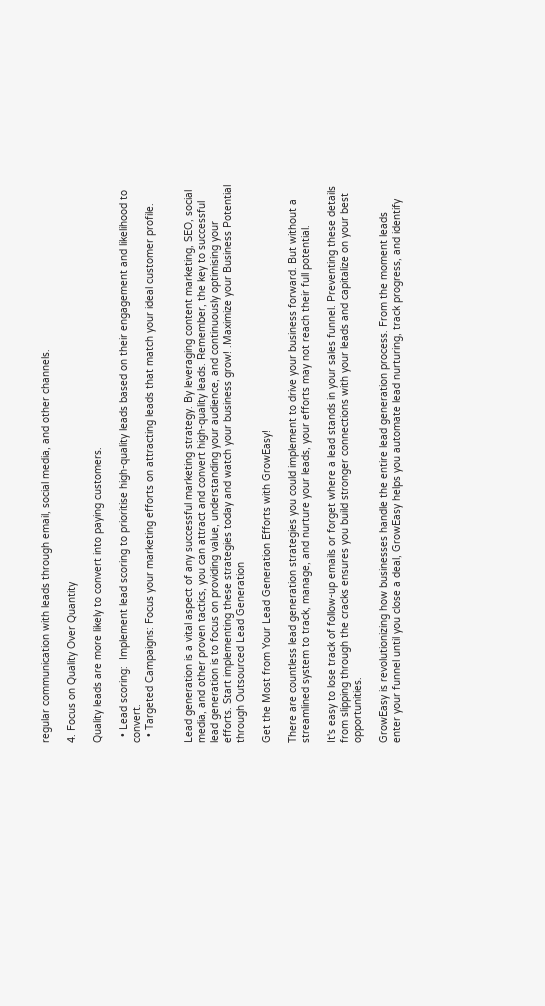regular communication with leads through email, social media, and other channels.

4. Focus on Quality Over Quantity

Quality leads are more likely to convert into paying customers.

  • Lead scoring:  Implement lead scoring to prioritise high-quality leads based on their engagement and likelihood to convert.
  • Targeted Campaigns: Focus your marketing efforts on attracting leads that match your ideal customer profile.


Lead generation is a vital aspect of any successful marketing strategy. By leveraging content marketing, SEO, social media, and other proven tactics, you can attract and convert high-quality leads. Remember, the key to successful lead generation is to focus on providing value, understanding your audience, and continuously optimising your efforts. Start implementing these strategies today and watch your business grow! .Maximize your Business Potential through Outsourced Lead Generation

Get the Most from Your Lead Generation Efforts with GrowEasy!

There are countless lead generation strategies you could implement to drive your business forward. But without a streamlined system to track, manage, and nurture your leads, your efforts may not reach their full potential.

It's easy to lose track of follow-up emails or forget where a lead stands in your sales funnel. Preventing these details from slipping through the cracks ensures you build stronger connections with your leads and capitalize on your best opportunities.

GrowEasy is revolutionizing how businesses handle the entire lead generation process. From the moment leads enter your funnel until you close a deal, GrowEasy helps you automate lead nurturing, track progress, and identify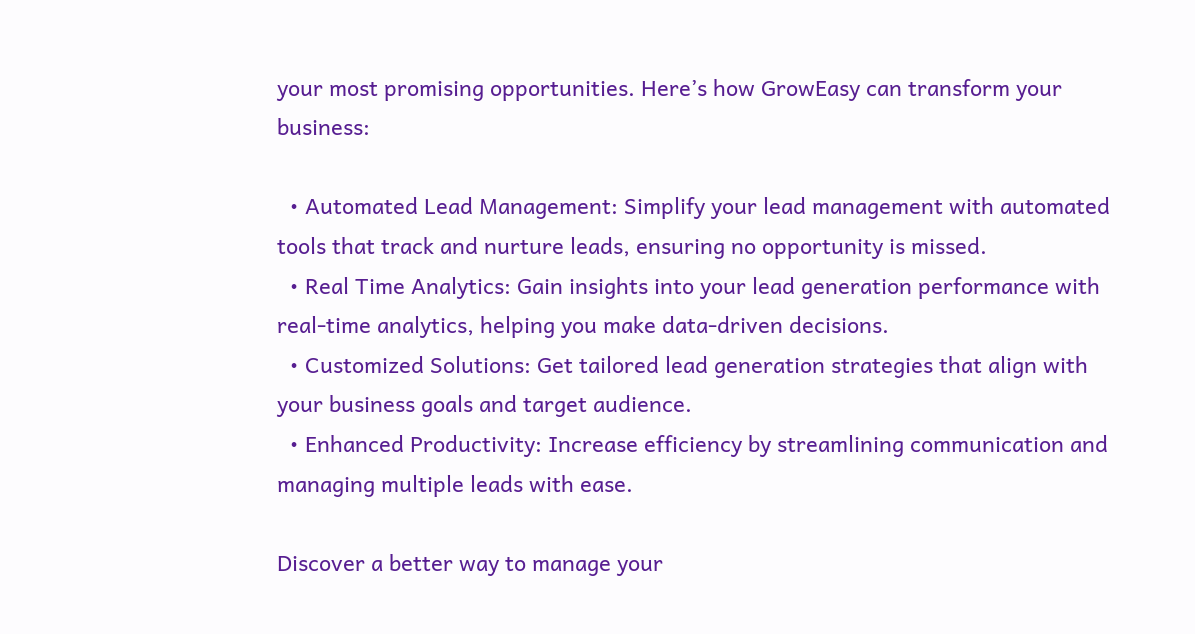your most promising opportunities. Here’s how GrowEasy can transform your business:

  • Automated Lead Management: Simplify your lead management with automated tools that track and nurture leads, ensuring no opportunity is missed.
  • Real Time Analytics: Gain insights into your lead generation performance with real-time analytics, helping you make data-driven decisions.
  • Customized Solutions: Get tailored lead generation strategies that align with your business goals and target audience.
  • Enhanced Productivity: Increase efficiency by streamlining communication and managing multiple leads with ease.

Discover a better way to manage your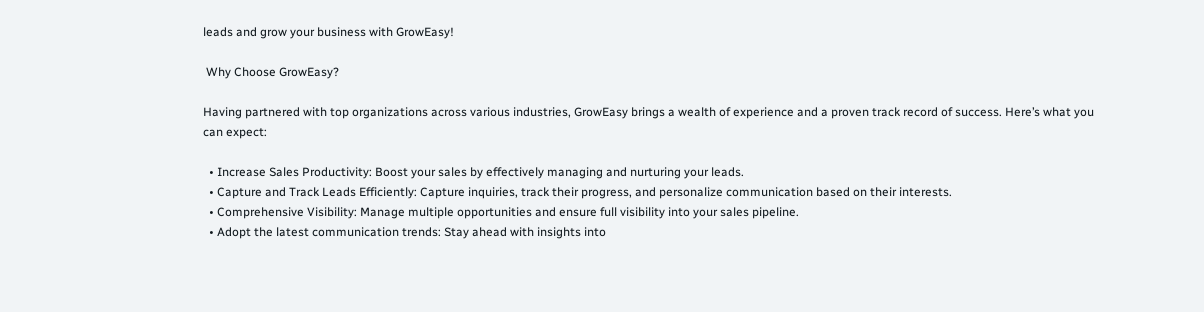leads and grow your business with GrowEasy!

 Why Choose GrowEasy?

Having partnered with top organizations across various industries, GrowEasy brings a wealth of experience and a proven track record of success. Here’s what you can expect:

  • Increase Sales Productivity: Boost your sales by effectively managing and nurturing your leads.
  • Capture and Track Leads Efficiently: Capture inquiries, track their progress, and personalize communication based on their interests.
  • Comprehensive Visibility: Manage multiple opportunities and ensure full visibility into your sales pipeline.
  • Adopt the latest communication trends: Stay ahead with insights into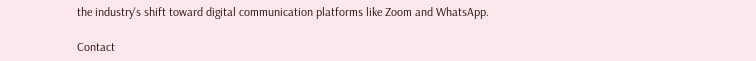the industry's shift toward digital communication platforms like Zoom and WhatsApp.

Contact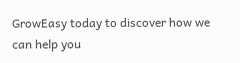GrowEasy today to discover how we can help you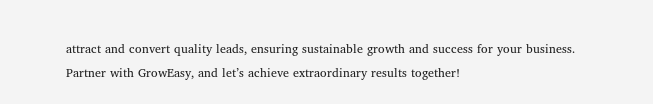attract and convert quality leads, ensuring sustainable growth and success for your business. Partner with GrowEasy, and let’s achieve extraordinary results together!